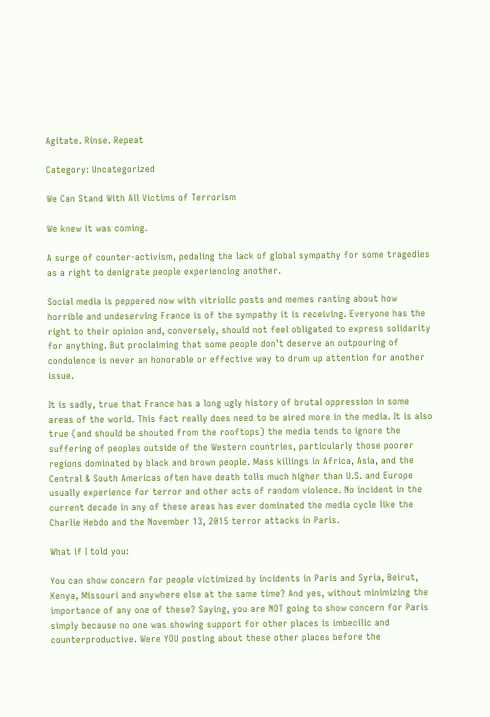Agitate. Rinse. Repeat

Category: Uncategorized

We Can Stand With All Victims of Terrorism

We knew it was coming.

A surge of counter-activism, pedaling the lack of global sympathy for some tragedies as a right to denigrate people experiencing another.

Social media is peppered now with vitriolic posts and memes ranting about how horrible and undeserving France is of the sympathy it is receiving. Everyone has the right to their opinion and, conversely, should not feel obligated to express solidarity for anything. But proclaiming that some people don’t deserve an outpouring of condolence is never an honorable or effective way to drum up attention for another issue.

It is sadly, true that France has a long ugly history of brutal oppression in some areas of the world. This fact really does need to be aired more in the media. It is also true (and should be shouted from the rooftops) the media tends to ignore the suffering of peoples outside of the Western countries, particularly those poorer regions dominated by black and brown people. Mass killings in Africa, Asia, and the Central & South Americas often have death tolls much higher than U.S. and Europe usually experience for terror and other acts of random violence. No incident in the current decade in any of these areas has ever dominated the media cycle like the Charlie Hebdo and the November 13, 2015 terror attacks in Paris.

What if I told you:

You can show concern for people victimized by incidents in Paris and Syria, Beirut, Kenya, Missouri and anywhere else at the same time? And yes, without minimizing the importance of any one of these? Saying, you are NOT going to show concern for Paris simply because no one was showing support for other places is imbecilic and counterproductive. Were YOU posting about these other places before the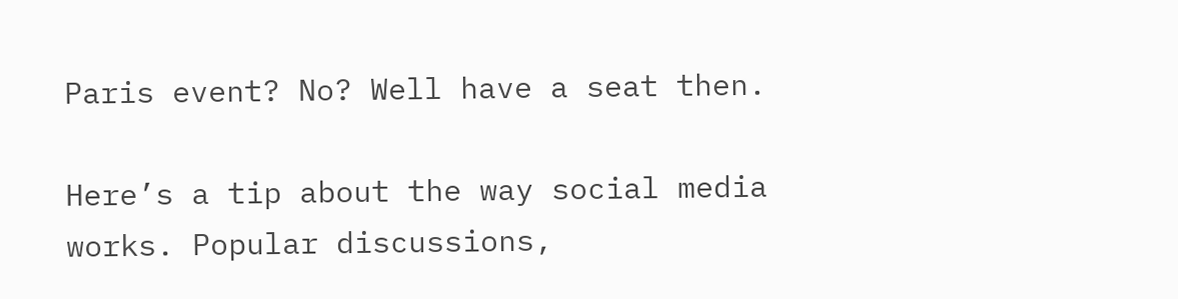Paris event? No? Well have a seat then.

Here’s a tip about the way social media works. Popular discussions,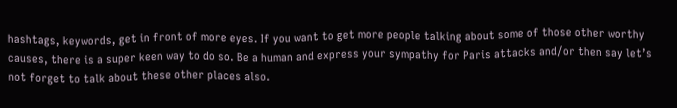hashtags, keywords, get in front of more eyes. If you want to get more people talking about some of those other worthy causes, there is a super keen way to do so. Be a human and express your sympathy for Paris attacks and/or then say let’s not forget to talk about these other places also.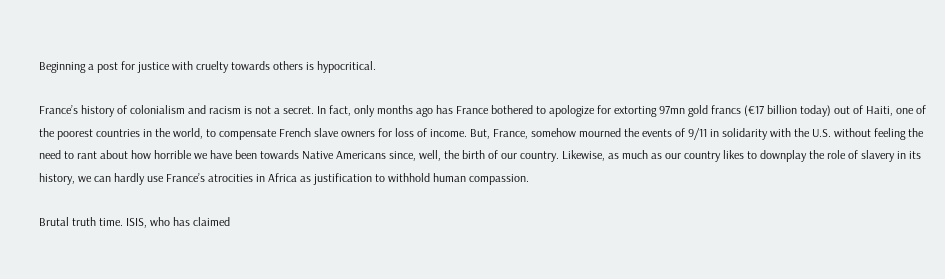Beginning a post for justice with cruelty towards others is hypocritical.

France’s history of colonialism and racism is not a secret. In fact, only months ago has France bothered to apologize for extorting 97mn gold francs (€17 billion today) out of Haiti, one of the poorest countries in the world, to compensate French slave owners for loss of income. But, France, somehow mourned the events of 9/11 in solidarity with the U.S. without feeling the need to rant about how horrible we have been towards Native Americans since, well, the birth of our country. Likewise, as much as our country likes to downplay the role of slavery in its history, we can hardly use France’s atrocities in Africa as justification to withhold human compassion.

Brutal truth time. ISIS, who has claimed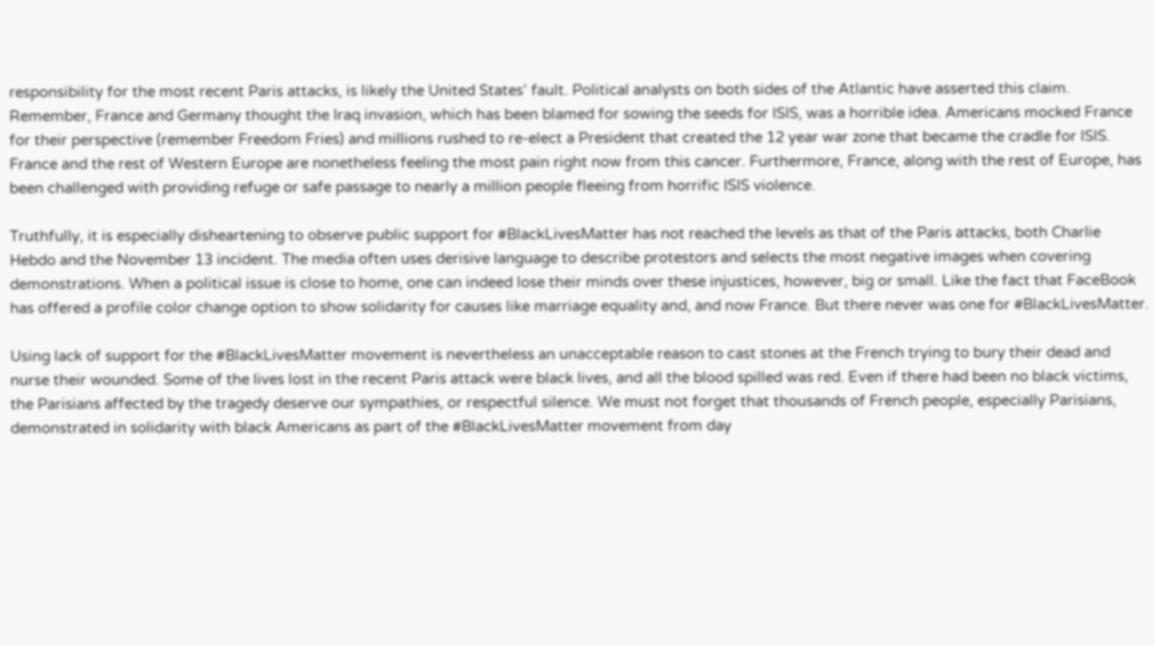responsibility for the most recent Paris attacks, is likely the United States’ fault. Political analysts on both sides of the Atlantic have asserted this claim. Remember, France and Germany thought the Iraq invasion, which has been blamed for sowing the seeds for ISIS, was a horrible idea. Americans mocked France for their perspective (remember Freedom Fries) and millions rushed to re-elect a President that created the 12 year war zone that became the cradle for ISIS. France and the rest of Western Europe are nonetheless feeling the most pain right now from this cancer. Furthermore, France, along with the rest of Europe, has been challenged with providing refuge or safe passage to nearly a million people fleeing from horrific ISIS violence.

Truthfully, it is especially disheartening to observe public support for #BlackLivesMatter has not reached the levels as that of the Paris attacks, both Charlie Hebdo and the November 13 incident. The media often uses derisive language to describe protestors and selects the most negative images when covering demonstrations. When a political issue is close to home, one can indeed lose their minds over these injustices, however, big or small. Like the fact that FaceBook has offered a profile color change option to show solidarity for causes like marriage equality and, and now France. But there never was one for #BlackLivesMatter.

Using lack of support for the #BlackLivesMatter movement is nevertheless an unacceptable reason to cast stones at the French trying to bury their dead and nurse their wounded. Some of the lives lost in the recent Paris attack were black lives, and all the blood spilled was red. Even if there had been no black victims, the Parisians affected by the tragedy deserve our sympathies, or respectful silence. We must not forget that thousands of French people, especially Parisians, demonstrated in solidarity with black Americans as part of the #BlackLivesMatter movement from day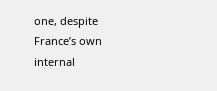one, despite France’s own internal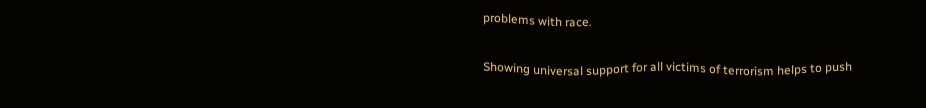problems with race.

Showing universal support for all victims of terrorism helps to push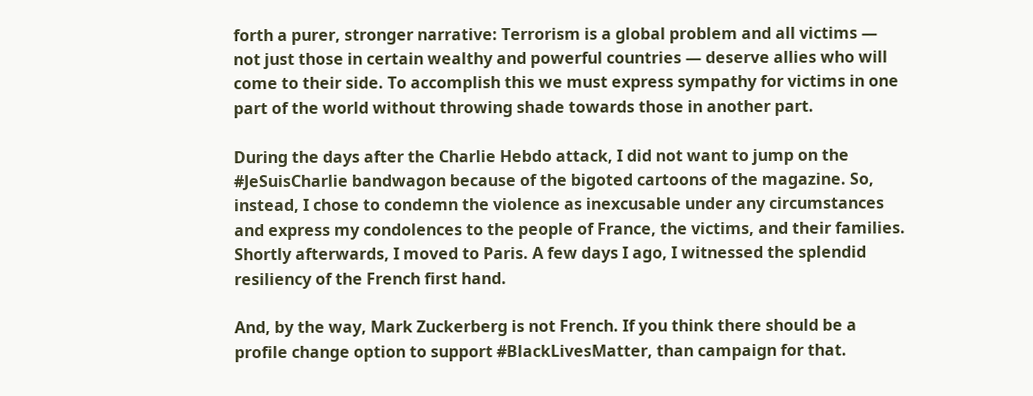forth a purer, stronger narrative: Terrorism is a global problem and all victims — not just those in certain wealthy and powerful countries — deserve allies who will come to their side. To accomplish this we must express sympathy for victims in one part of the world without throwing shade towards those in another part.

During the days after the Charlie Hebdo attack, I did not want to jump on the #JeSuisCharlie bandwagon because of the bigoted cartoons of the magazine. So, instead, I chose to condemn the violence as inexcusable under any circumstances and express my condolences to the people of France, the victims, and their families. Shortly afterwards, I moved to Paris. A few days I ago, I witnessed the splendid resiliency of the French first hand.

And, by the way, Mark Zuckerberg is not French. If you think there should be a profile change option to support #BlackLivesMatter, than campaign for that.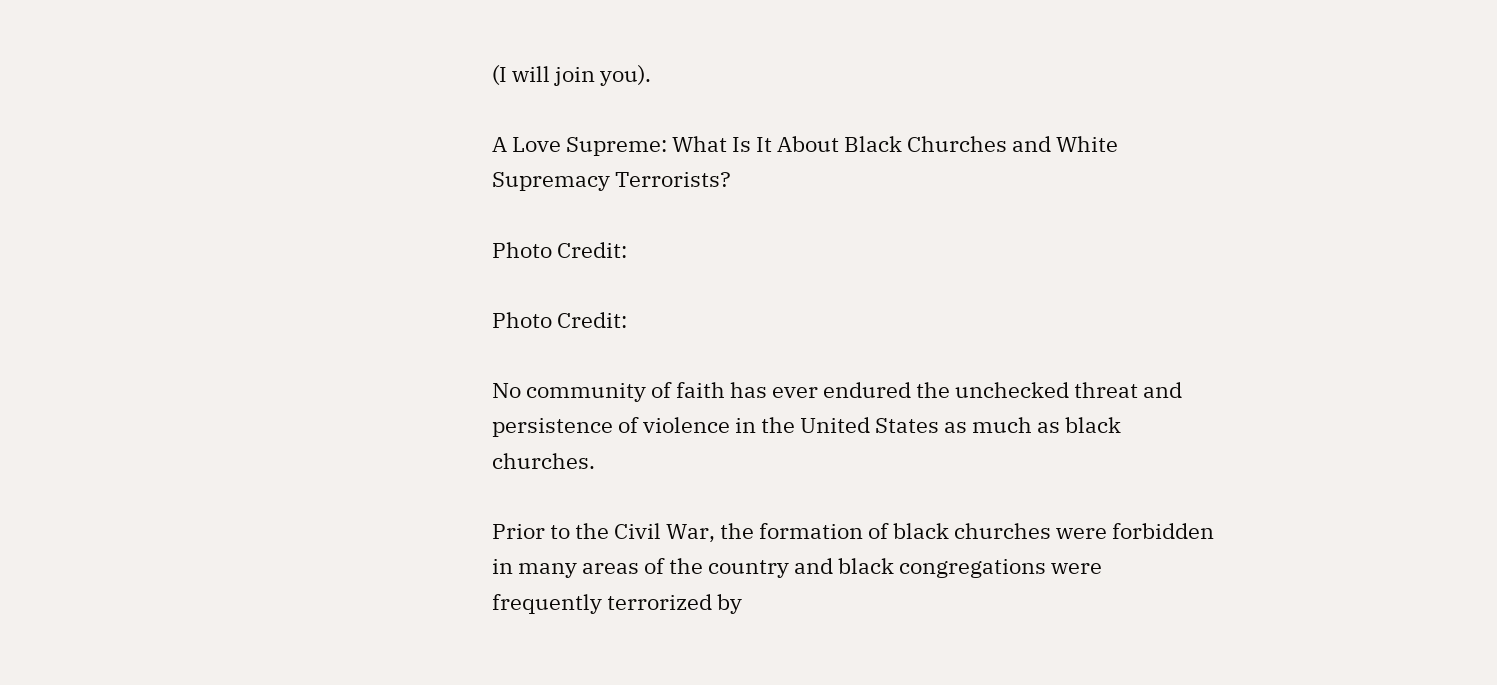(I will join you).

A Love Supreme: What Is It About Black Churches and White Supremacy Terrorists?

Photo Credit:

Photo Credit:

No community of faith has ever endured the unchecked threat and persistence of violence in the United States as much as black churches.

Prior to the Civil War, the formation of black churches were forbidden in many areas of the country and black congregations were frequently terrorized by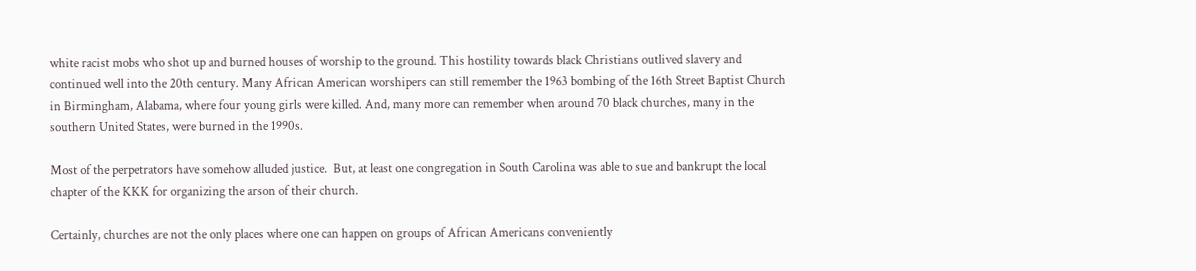white racist mobs who shot up and burned houses of worship to the ground. This hostility towards black Christians outlived slavery and continued well into the 20th century. Many African American worshipers can still remember the 1963 bombing of the 16th Street Baptist Church in Birmingham, Alabama, where four young girls were killed. And, many more can remember when around 70 black churches, many in the southern United States, were burned in the 1990s.

Most of the perpetrators have somehow alluded justice.  But, at least one congregation in South Carolina was able to sue and bankrupt the local chapter of the KKK for organizing the arson of their church.

Certainly, churches are not the only places where one can happen on groups of African Americans conveniently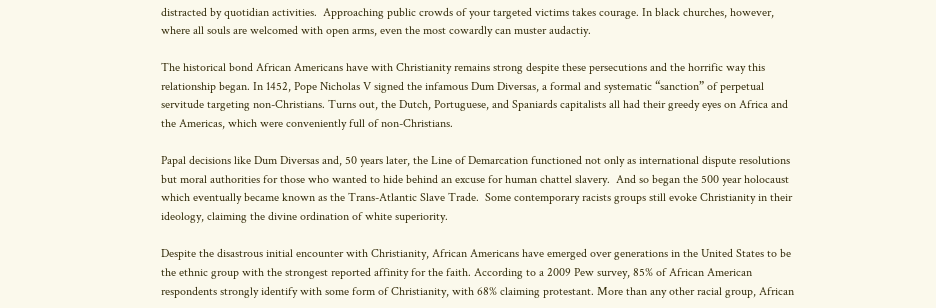distracted by quotidian activities.  Approaching public crowds of your targeted victims takes courage. In black churches, however, where all souls are welcomed with open arms, even the most cowardly can muster audactiy.

The historical bond African Americans have with Christianity remains strong despite these persecutions and the horrific way this relationship began. In 1452, Pope Nicholas V signed the infamous Dum Diversas, a formal and systematic “sanction” of perpetual servitude targeting non-Christians. Turns out, the Dutch, Portuguese, and Spaniards capitalists all had their greedy eyes on Africa and the Americas, which were conveniently full of non-Christians.

Papal decisions like Dum Diversas and, 50 years later, the Line of Demarcation functioned not only as international dispute resolutions but moral authorities for those who wanted to hide behind an excuse for human chattel slavery.  And so began the 500 year holocaust which eventually became known as the Trans-Atlantic Slave Trade.  Some contemporary racists groups still evoke Christianity in their ideology, claiming the divine ordination of white superiority.

Despite the disastrous initial encounter with Christianity, African Americans have emerged over generations in the United States to be the ethnic group with the strongest reported affinity for the faith. According to a 2009 Pew survey, 85% of African American respondents strongly identify with some form of Christianity, with 68% claiming protestant. More than any other racial group, African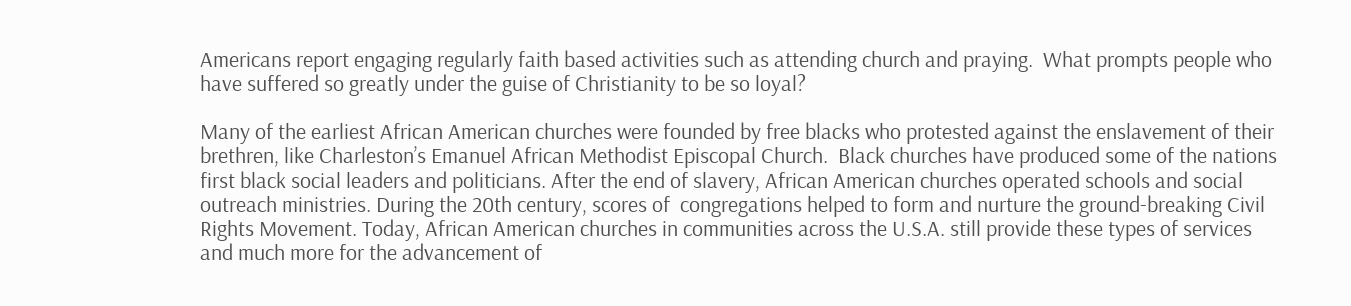Americans report engaging regularly faith based activities such as attending church and praying.  What prompts people who have suffered so greatly under the guise of Christianity to be so loyal?

Many of the earliest African American churches were founded by free blacks who protested against the enslavement of their brethren, like Charleston’s Emanuel African Methodist Episcopal Church.  Black churches have produced some of the nations first black social leaders and politicians. After the end of slavery, African American churches operated schools and social outreach ministries. During the 20th century, scores of  congregations helped to form and nurture the ground-breaking Civil Rights Movement. Today, African American churches in communities across the U.S.A. still provide these types of services and much more for the advancement of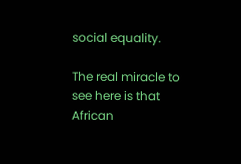social equality.

The real miracle to see here is that African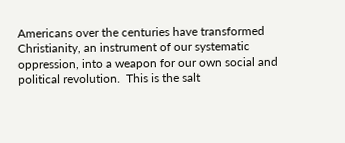Americans over the centuries have transformed Christianity, an instrument of our systematic oppression, into a weapon for our own social and political revolution.  This is the salt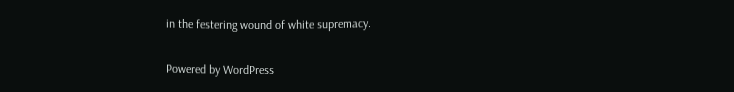in the festering wound of white supremacy.


Powered by WordPress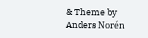& Theme by Anders Norén